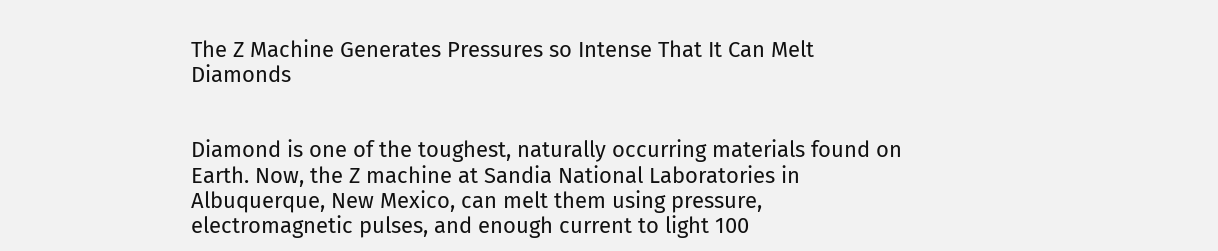The Z Machine Generates Pressures so Intense That It Can Melt Diamonds


Diamond is one of the toughest, naturally occurring materials found on Earth. Now, the Z machine at Sandia National Laboratories in Albuquerque, New Mexico, can melt them using pressure, electromagnetic pulses, and enough current to light 100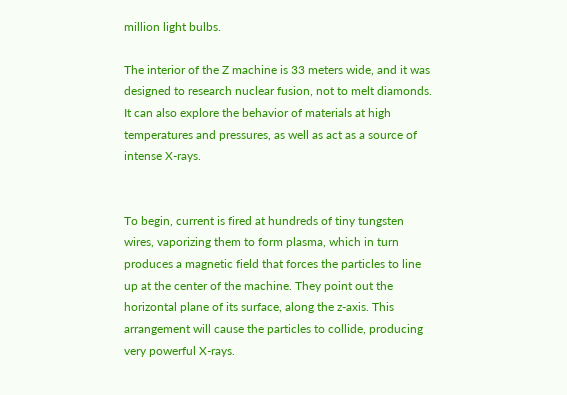million light bulbs.

The interior of the Z machine is 33 meters wide, and it was designed to research nuclear fusion, not to melt diamonds. It can also explore the behavior of materials at high temperatures and pressures, as well as act as a source of intense X-rays.


To begin, current is fired at hundreds of tiny tungsten wires, vaporizing them to form plasma, which in turn produces a magnetic field that forces the particles to line up at the center of the machine. They point out the horizontal plane of its surface, along the z-axis. This arrangement will cause the particles to collide, producing very powerful X-rays.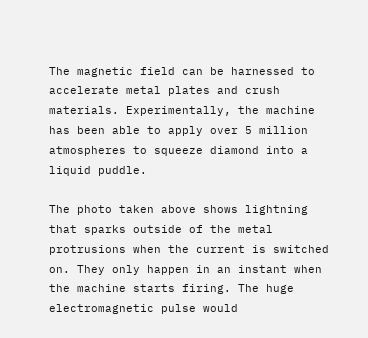The magnetic field can be harnessed to accelerate metal plates and crush materials. Experimentally, the machine has been able to apply over 5 million atmospheres to squeeze diamond into a liquid puddle.

The photo taken above shows lightning that sparks outside of the metal protrusions when the current is switched on. They only happen in an instant when the machine starts firing. The huge electromagnetic pulse would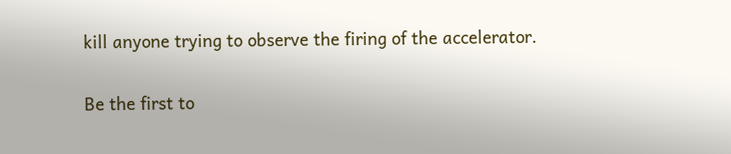kill anyone trying to observe the firing of the accelerator.

Be the first to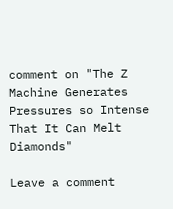comment on "The Z Machine Generates Pressures so Intense That It Can Melt Diamonds"

Leave a comment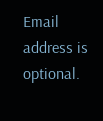Email address is optional.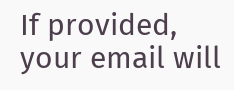If provided, your email will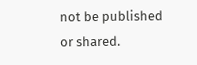not be published or shared.